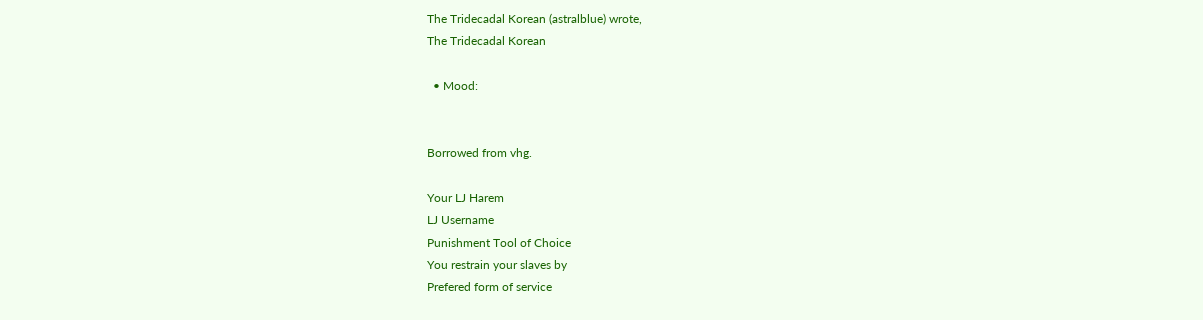The Tridecadal Korean (astralblue) wrote,
The Tridecadal Korean

  • Mood:


Borrowed from vhg.

Your LJ Harem
LJ Username
Punishment Tool of Choice
You restrain your slaves by
Prefered form of service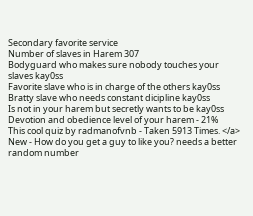Secondary favorite service
Number of slaves in Harem 307
Bodyguard who makes sure nobody touches your slaves kay0ss
Favorite slave who is in charge of the others kay0ss
Bratty slave who needs constant dicipline kay0ss
Is not in your harem but secretly wants to be kay0ss
Devotion and obedience level of your harem - 21%
This cool quiz by radmanofvnb - Taken 5913 Times. </a>
New - How do you get a guy to like you? needs a better random number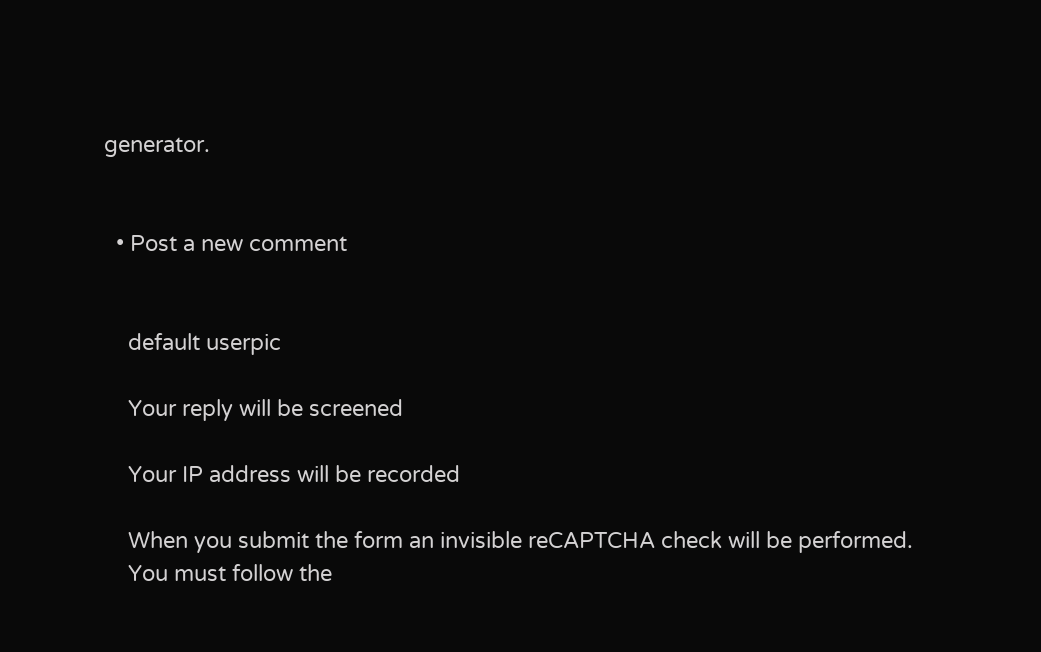generator.


  • Post a new comment


    default userpic

    Your reply will be screened

    Your IP address will be recorded

    When you submit the form an invisible reCAPTCHA check will be performed.
    You must follow the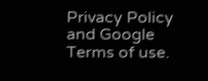Privacy Policy and Google Terms of use.